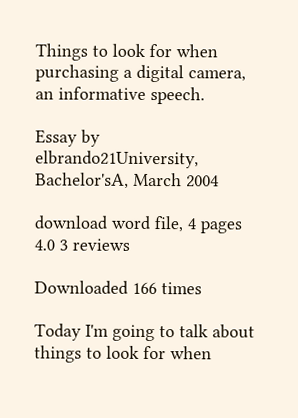Things to look for when purchasing a digital camera, an informative speech.

Essay by elbrando21University, Bachelor'sA, March 2004

download word file, 4 pages 4.0 3 reviews

Downloaded 166 times

Today I'm going to talk about things to look for when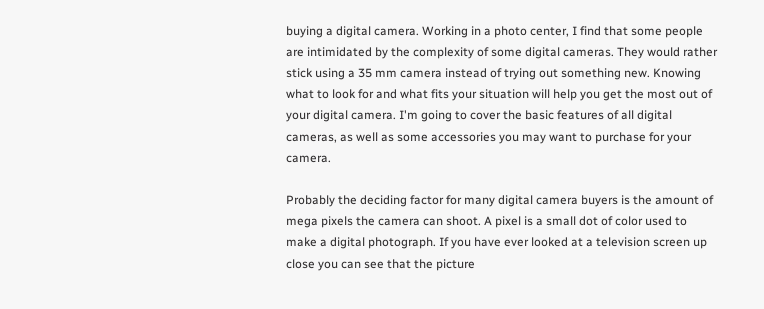buying a digital camera. Working in a photo center, I find that some people are intimidated by the complexity of some digital cameras. They would rather stick using a 35 mm camera instead of trying out something new. Knowing what to look for and what fits your situation will help you get the most out of your digital camera. I'm going to cover the basic features of all digital cameras, as well as some accessories you may want to purchase for your camera.

Probably the deciding factor for many digital camera buyers is the amount of mega pixels the camera can shoot. A pixel is a small dot of color used to make a digital photograph. If you have ever looked at a television screen up close you can see that the picture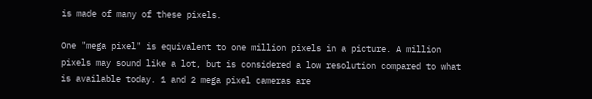is made of many of these pixels.

One "mega pixel" is equivalent to one million pixels in a picture. A million pixels may sound like a lot, but is considered a low resolution compared to what is available today. 1 and 2 mega pixel cameras are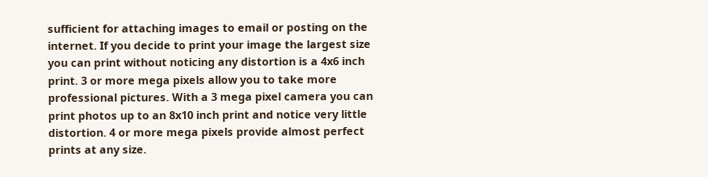sufficient for attaching images to email or posting on the internet. If you decide to print your image the largest size you can print without noticing any distortion is a 4x6 inch print. 3 or more mega pixels allow you to take more professional pictures. With a 3 mega pixel camera you can print photos up to an 8x10 inch print and notice very little distortion. 4 or more mega pixels provide almost perfect prints at any size.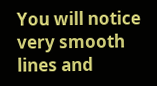You will notice very smooth lines and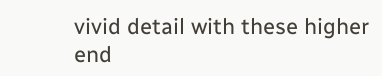vivid detail with these higher end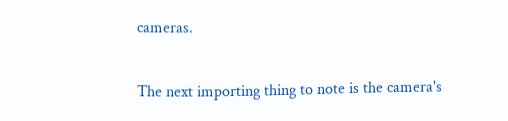cameras.

The next importing thing to note is the camera's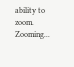ability to zoom. Zooming...